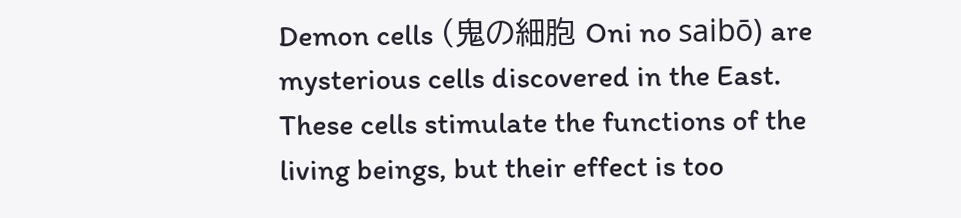Demon cells (鬼の細胞 Oni no saibō) are mysterious cells discovered in the East. These cells stimulate the functions of the living beings, but their effect is too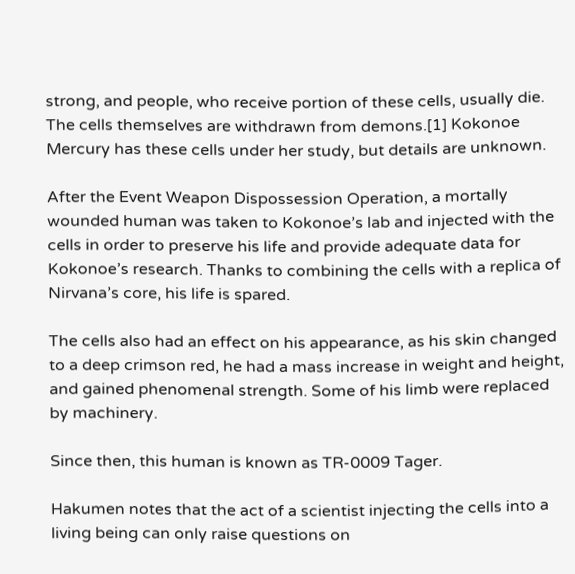strong, and people, who receive portion of these cells, usually die. The cells themselves are withdrawn from demons.[1] Kokonoe Mercury has these cells under her study, but details are unknown.

After the Event Weapon Dispossession Operation, a mortally wounded human was taken to Kokonoe’s lab and injected with the cells in order to preserve his life and provide adequate data for Kokonoe’s research. Thanks to combining the cells with a replica of Nirvana’s core, his life is spared.

The cells also had an effect on his appearance, as his skin changed to a deep crimson red, he had a mass increase in weight and height, and gained phenomenal strength. Some of his limb were replaced by machinery.

Since then, this human is known as TR-0009 Tager.

Hakumen notes that the act of a scientist injecting the cells into a living being can only raise questions on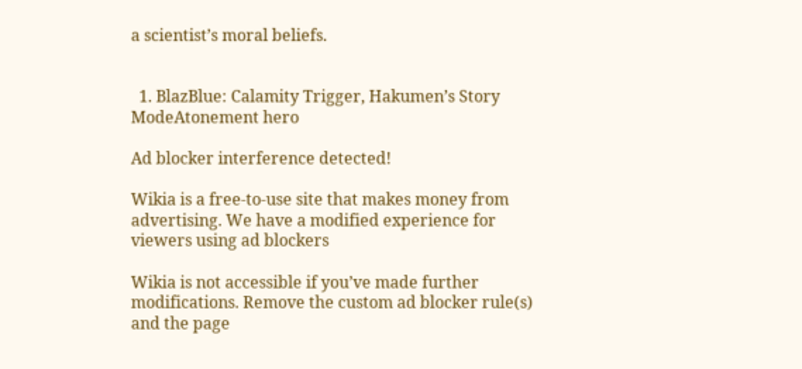a scientist’s moral beliefs.


  1. BlazBlue: Calamity Trigger, Hakumen’s Story ModeAtonement hero

Ad blocker interference detected!

Wikia is a free-to-use site that makes money from advertising. We have a modified experience for viewers using ad blockers

Wikia is not accessible if you’ve made further modifications. Remove the custom ad blocker rule(s) and the page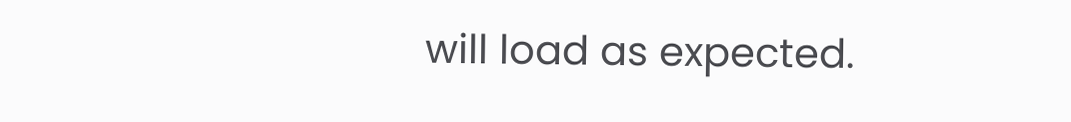will load as expected.